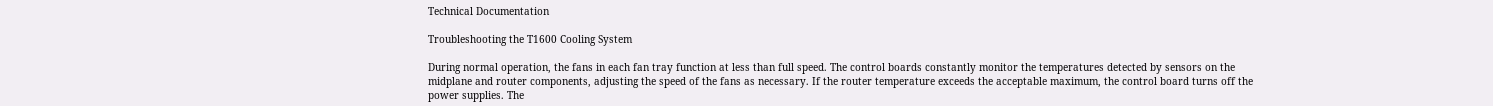Technical Documentation

Troubleshooting the T1600 Cooling System

During normal operation, the fans in each fan tray function at less than full speed. The control boards constantly monitor the temperatures detected by sensors on the midplane and router components, adjusting the speed of the fans as necessary. If the router temperature exceeds the acceptable maximum, the control board turns off the power supplies. The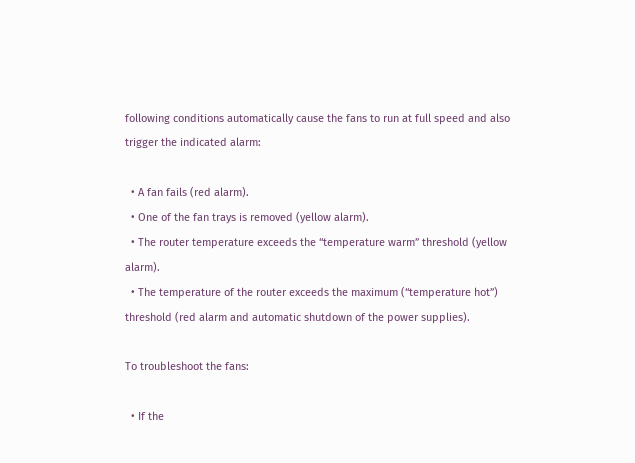following conditions automatically cause the fans to run at full speed and also trigger the indicated alarm:

  • A fan fails (red alarm).
  • One of the fan trays is removed (yellow alarm).
  • The router temperature exceeds the “temperature warm” threshold (yellow alarm).
  • The temperature of the router exceeds the maximum (“temperature hot”) threshold (red alarm and automatic shutdown of the power supplies).

To troubleshoot the fans:

  • If the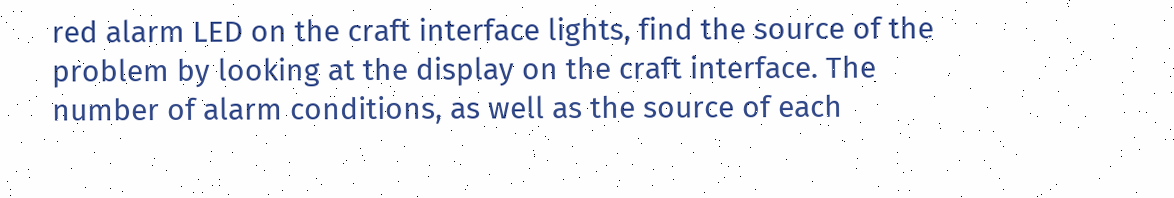red alarm LED on the craft interface lights, find the source of the problem by looking at the display on the craft interface. The number of alarm conditions, as well as the source of each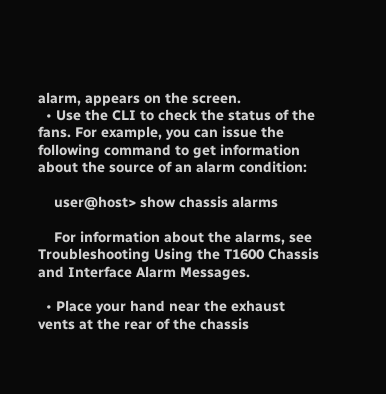alarm, appears on the screen.
  • Use the CLI to check the status of the fans. For example, you can issue the following command to get information about the source of an alarm condition:

    user@host> show chassis alarms

    For information about the alarms, see Troubleshooting Using the T1600 Chassis and Interface Alarm Messages.

  • Place your hand near the exhaust vents at the rear of the chassis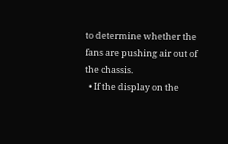to determine whether the fans are pushing air out of the chassis.
  • If the display on the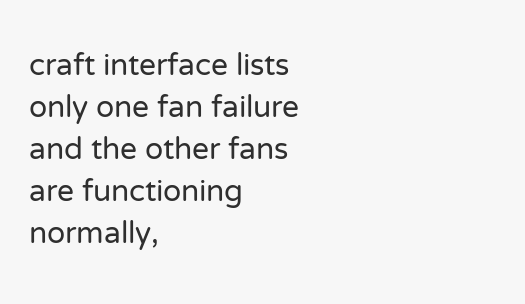craft interface lists only one fan failure and the other fans are functioning normally,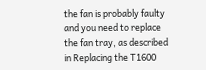the fan is probably faulty and you need to replace the fan tray, as described in Replacing the T1600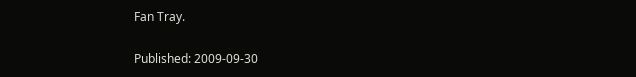Fan Tray.

Published: 2009-09-30